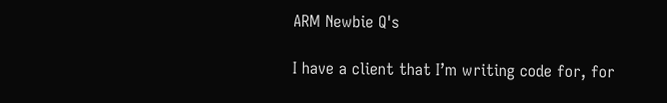ARM Newbie Q's

I have a client that I’m writing code for, for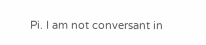Pi. I am not conversant in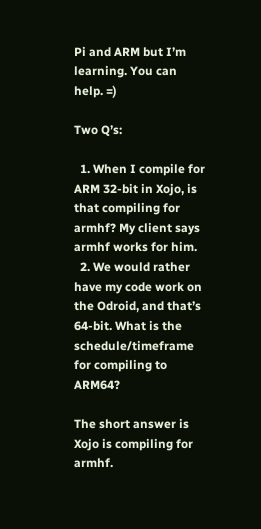Pi and ARM but I’m learning. You can help. =)

Two Q’s:

  1. When I compile for ARM 32-bit in Xojo, is that compiling for armhf? My client says armhf works for him.
  2. We would rather have my code work on the Odroid, and that’s 64-bit. What is the schedule/timeframe for compiling to ARM64?

The short answer is Xojo is compiling for armhf.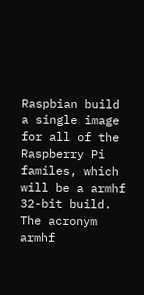Raspbian build a single image for all of the Raspberry Pi familes, which will be a armhf 32-bit build. The acronym armhf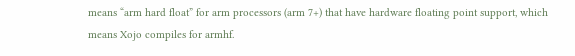means “arm hard float” for arm processors (arm 7+) that have hardware floating point support, which means Xojo compiles for armhf.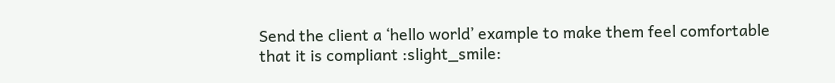Send the client a ‘hello world’ example to make them feel comfortable that it is compliant :slight_smile: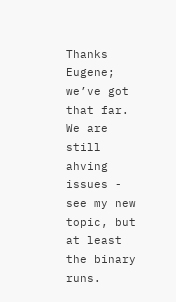Thanks Eugene; we’ve got that far. We are still ahving issues - see my new topic, but at least the binary runs.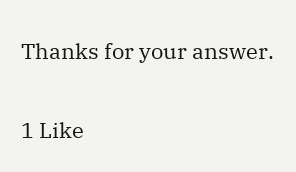Thanks for your answer.

1 Like